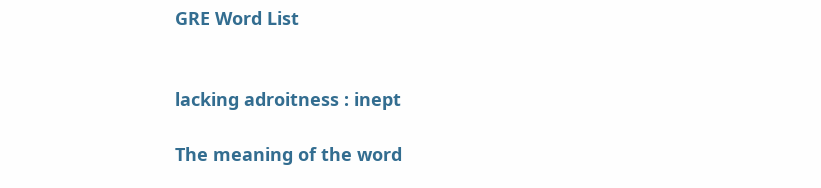GRE Word List


lacking adroitness : inept

The meaning of the word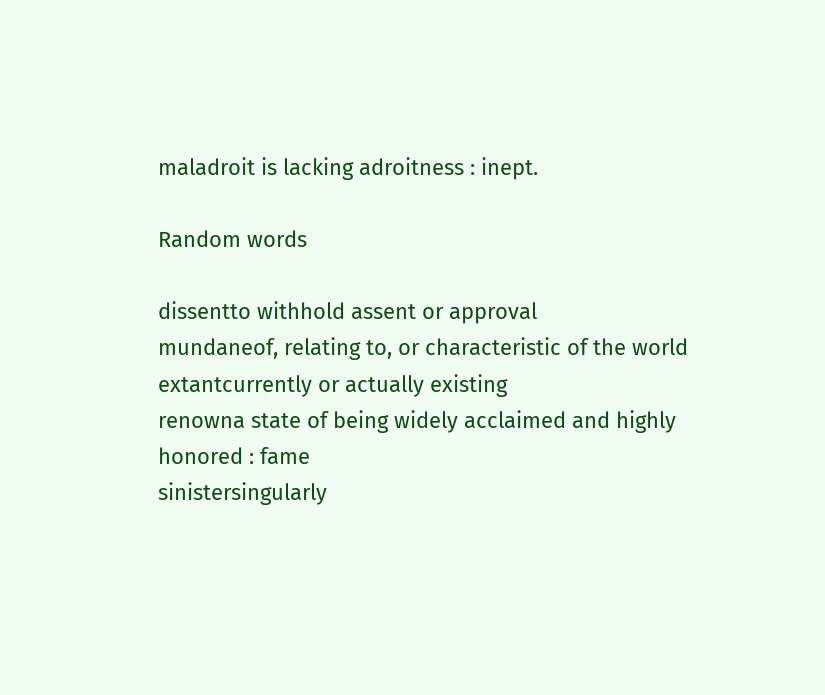maladroit is lacking adroitness : inept.

Random words

dissentto withhold assent or approval
mundaneof, relating to, or characteristic of the world
extantcurrently or actually existing
renowna state of being widely acclaimed and highly honored : fame
sinistersingularly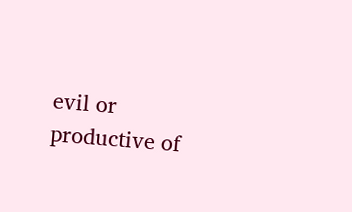evil or productive of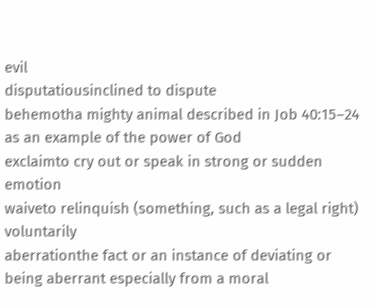evil
disputatiousinclined to dispute
behemotha mighty animal described in Job 40:15–24 as an example of the power of God
exclaimto cry out or speak in strong or sudden emotion
waiveto relinquish (something, such as a legal right) voluntarily
aberrationthe fact or an instance of deviating or being aberrant especially from a moral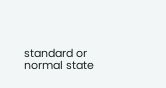standard or normal state